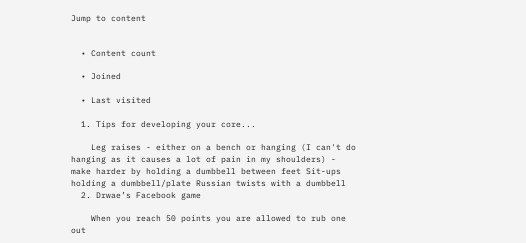Jump to content


  • Content count

  • Joined

  • Last visited

  1. Tips for developing your core...

    Leg raises - either on a bench or hanging (I can't do hanging as it causes a lot of pain in my shoulders) - make harder by holding a dumbbell between feet Sit-ups holding a dumbbell/plate Russian twists with a dumbbell
  2. Drwae’s Facebook game

    When you reach 50 points you are allowed to rub one out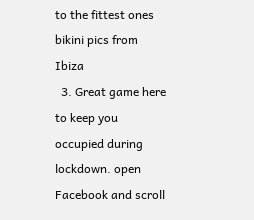to the fittest ones bikini pics from Ibiza
  3. Great game here to keep you occupied during lockdown. open Facebook and scroll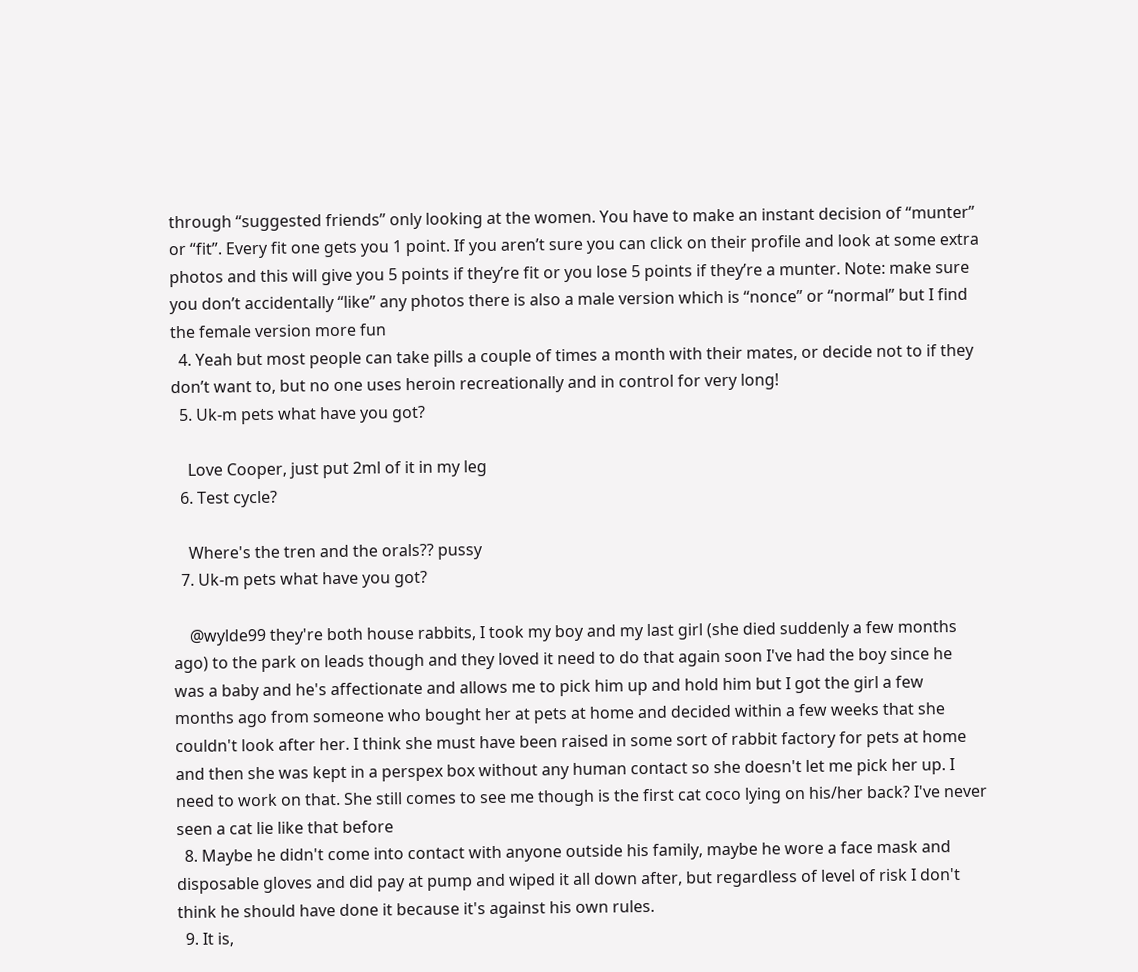through “suggested friends” only looking at the women. You have to make an instant decision of “munter” or “fit”. Every fit one gets you 1 point. If you aren’t sure you can click on their profile and look at some extra photos and this will give you 5 points if they’re fit or you lose 5 points if they’re a munter. Note: make sure you don’t accidentally “like” any photos there is also a male version which is “nonce” or “normal” but I find the female version more fun
  4. Yeah but most people can take pills a couple of times a month with their mates, or decide not to if they don’t want to, but no one uses heroin recreationally and in control for very long!
  5. Uk-m pets what have you got?

    Love Cooper, just put 2ml of it in my leg
  6. Test cycle?

    Where's the tren and the orals?? pussy
  7. Uk-m pets what have you got?

    @wylde99 they're both house rabbits, I took my boy and my last girl (she died suddenly a few months ago) to the park on leads though and they loved it need to do that again soon I've had the boy since he was a baby and he's affectionate and allows me to pick him up and hold him but I got the girl a few months ago from someone who bought her at pets at home and decided within a few weeks that she couldn't look after her. I think she must have been raised in some sort of rabbit factory for pets at home and then she was kept in a perspex box without any human contact so she doesn't let me pick her up. I need to work on that. She still comes to see me though is the first cat coco lying on his/her back? I've never seen a cat lie like that before
  8. Maybe he didn't come into contact with anyone outside his family, maybe he wore a face mask and disposable gloves and did pay at pump and wiped it all down after, but regardless of level of risk I don't think he should have done it because it's against his own rules.
  9. It is,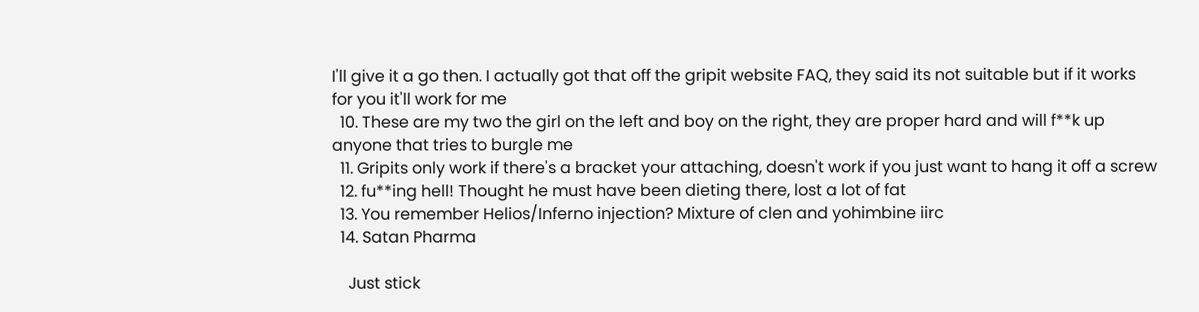I'll give it a go then. I actually got that off the gripit website FAQ, they said its not suitable but if it works for you it'll work for me
  10. These are my two the girl on the left and boy on the right, they are proper hard and will f**k up anyone that tries to burgle me
  11. Gripits only work if there's a bracket your attaching, doesn't work if you just want to hang it off a screw
  12. fu**ing hell! Thought he must have been dieting there, lost a lot of fat
  13. You remember Helios/Inferno injection? Mixture of clen and yohimbine iirc
  14. Satan Pharma

    Just stick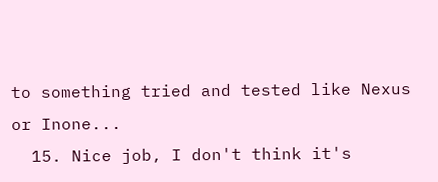to something tried and tested like Nexus or Inone...
  15. Nice job, I don't think it's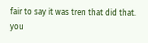fair to say it was tren that did that. you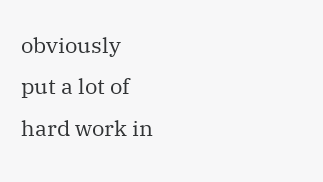obviously put a lot of hard work in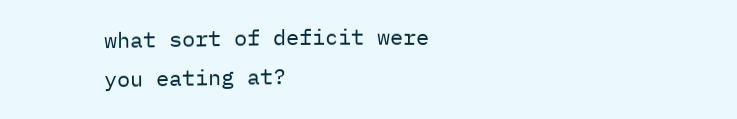what sort of deficit were you eating at?